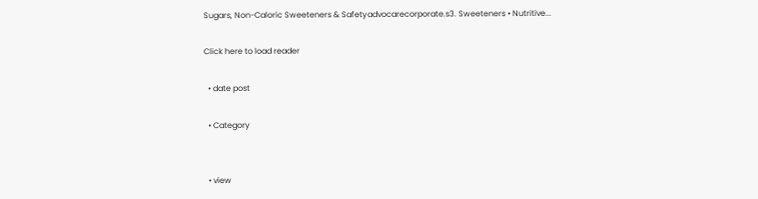Sugars, Non-Caloric Sweeteners & Safetyadvocarecorporate.s3. Sweeteners • Nutritive...

Click here to load reader

  • date post

  • Category


  • view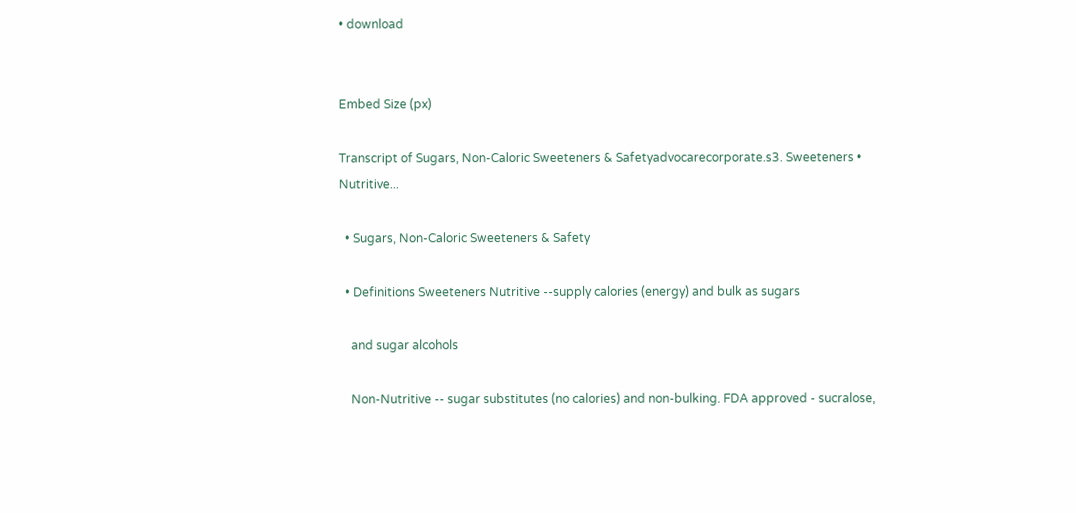• download


Embed Size (px)

Transcript of Sugars, Non-Caloric Sweeteners & Safetyadvocarecorporate.s3. Sweeteners • Nutritive...

  • Sugars, Non-Caloric Sweeteners & Safety

  • Definitions Sweeteners Nutritive --supply calories (energy) and bulk as sugars

    and sugar alcohols

    Non-Nutritive -- sugar substitutes (no calories) and non-bulking. FDA approved - sucralose,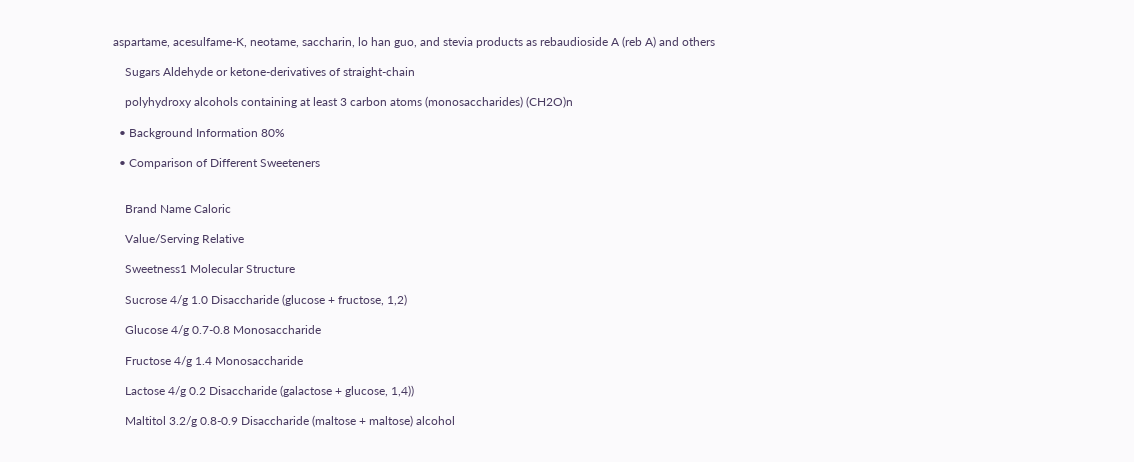aspartame, acesulfame-K, neotame, saccharin, lo han guo, and stevia products as rebaudioside A (reb A) and others

    Sugars Aldehyde or ketone-derivatives of straight-chain

    polyhydroxy alcohols containing at least 3 carbon atoms (monosaccharides) (CH2O)n

  • Background Information 80%

  • Comparison of Different Sweeteners


    Brand Name Caloric

    Value/Serving Relative

    Sweetness1 Molecular Structure

    Sucrose 4/g 1.0 Disaccharide (glucose + fructose, 1,2)

    Glucose 4/g 0.7-0.8 Monosaccharide

    Fructose 4/g 1.4 Monosaccharide

    Lactose 4/g 0.2 Disaccharide (galactose + glucose, 1,4))

    Maltitol 3.2/g 0.8-0.9 Disaccharide (maltose + maltose) alcohol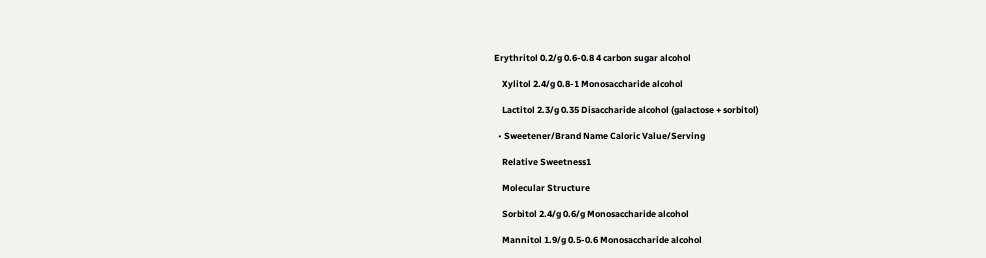Erythritol 0.2/g 0.6-0.8 4 carbon sugar alcohol

    Xylitol 2.4/g 0.8-1 Monosaccharide alcohol

    Lactitol 2.3/g 0.35 Disaccharide alcohol (galactose + sorbitol)

  • Sweetener/Brand Name Caloric Value/Serving

    Relative Sweetness1

    Molecular Structure

    Sorbitol 2.4/g 0.6/g Monosaccharide alcohol

    Mannitol 1.9/g 0.5-0.6 Monosaccharide alcohol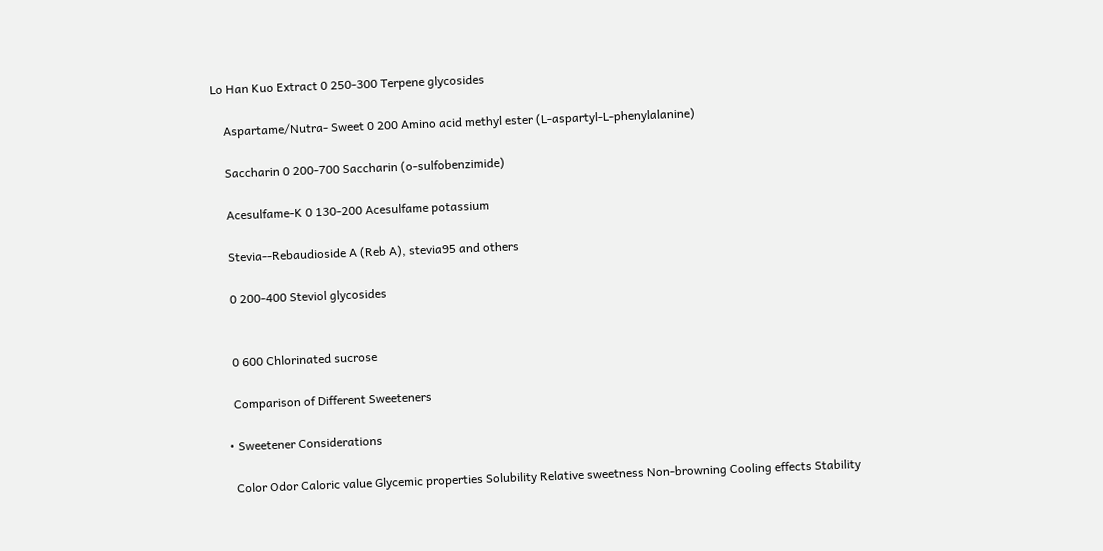Lo Han Kuo Extract 0 250-300 Terpene glycosides

    Aspartame/Nutra- Sweet 0 200 Amino acid methyl ester (L-aspartyl-L-phenylalanine)

    Saccharin 0 200-700 Saccharin (o-sulfobenzimide)

    Acesulfame-K 0 130-200 Acesulfame potassium

    Stevia--Rebaudioside A (Reb A), stevia95 and others

    0 200-400 Steviol glycosides


    0 600 Chlorinated sucrose

    Comparison of Different Sweeteners

  • Sweetener Considerations

    Color Odor Caloric value Glycemic properties Solubility Relative sweetness Non-browning Cooling effects Stability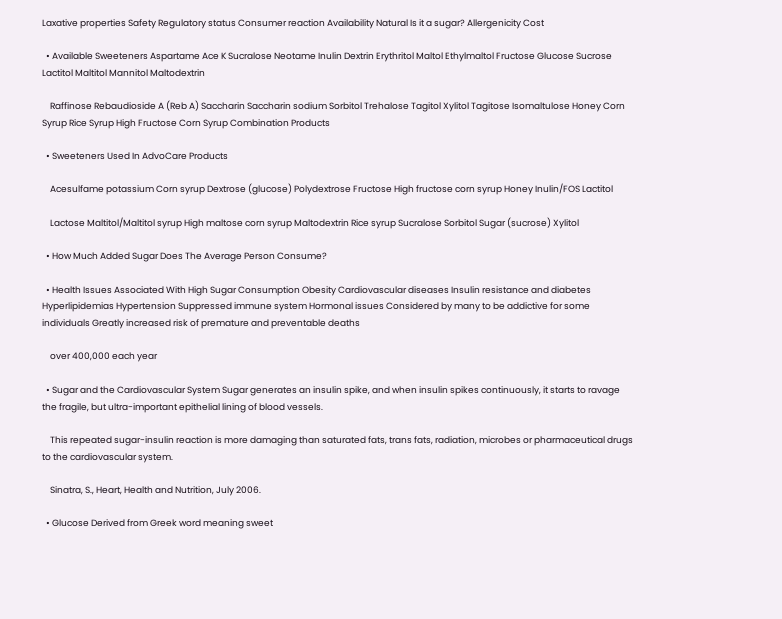Laxative properties Safety Regulatory status Consumer reaction Availability Natural Is it a sugar? Allergenicity Cost

  • Available Sweeteners Aspartame Ace K Sucralose Neotame Inulin Dextrin Erythritol Maltol Ethylmaltol Fructose Glucose Sucrose Lactitol Maltitol Mannitol Maltodextrin

    Raffinose Rebaudioside A (Reb A) Saccharin Saccharin sodium Sorbitol Trehalose Tagitol Xylitol Tagitose Isomaltulose Honey Corn Syrup Rice Syrup High Fructose Corn Syrup Combination Products

  • Sweeteners Used In AdvoCare Products

    Acesulfame potassium Corn syrup Dextrose (glucose) Polydextrose Fructose High fructose corn syrup Honey Inulin/FOS Lactitol

    Lactose Maltitol/Maltitol syrup High maltose corn syrup Maltodextrin Rice syrup Sucralose Sorbitol Sugar (sucrose) Xylitol

  • How Much Added Sugar Does The Average Person Consume?

  • Health Issues Associated With High Sugar Consumption Obesity Cardiovascular diseases Insulin resistance and diabetes Hyperlipidemias Hypertension Suppressed immune system Hormonal issues Considered by many to be addictive for some individuals Greatly increased risk of premature and preventable deaths

    over 400,000 each year

  • Sugar and the Cardiovascular System Sugar generates an insulin spike, and when insulin spikes continuously, it starts to ravage the fragile, but ultra-important epithelial lining of blood vessels.

    This repeated sugar-insulin reaction is more damaging than saturated fats, trans fats, radiation, microbes or pharmaceutical drugs to the cardiovascular system.

    Sinatra, S., Heart, Health and Nutrition, July 2006.

  • Glucose Derived from Greek word meaning sweet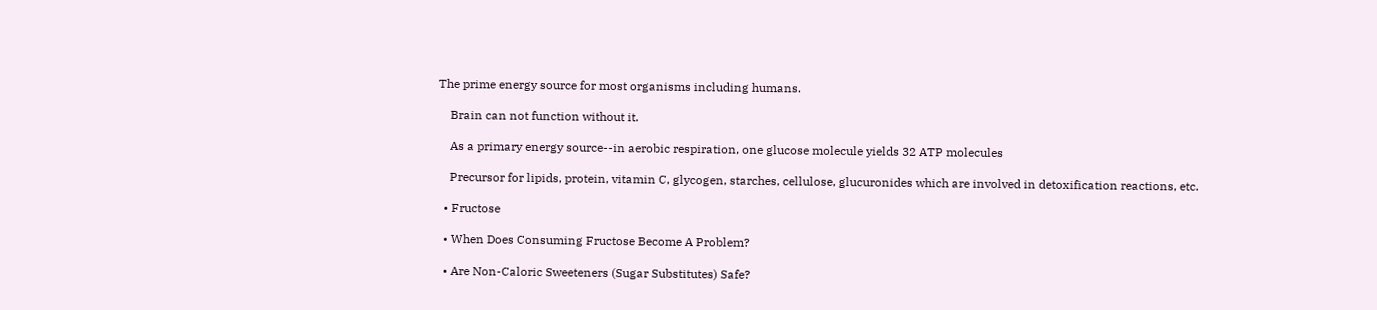The prime energy source for most organisms including humans.

    Brain can not function without it.

    As a primary energy source--in aerobic respiration, one glucose molecule yields 32 ATP molecules

    Precursor for lipids, protein, vitamin C, glycogen, starches, cellulose, glucuronides which are involved in detoxification reactions, etc.

  • Fructose

  • When Does Consuming Fructose Become A Problem?

  • Are Non-Caloric Sweeteners (Sugar Substitutes) Safe?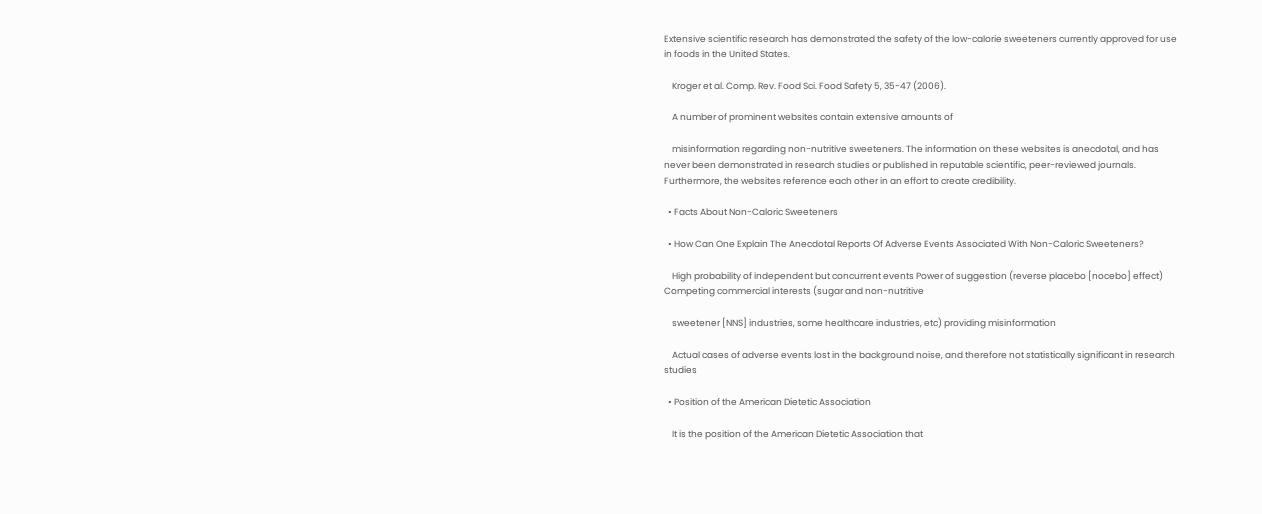Extensive scientific research has demonstrated the safety of the low-calorie sweeteners currently approved for use in foods in the United States.

    Kroger et al. Comp. Rev. Food Sci. Food Safety 5, 35-47 (2006).

    A number of prominent websites contain extensive amounts of

    misinformation regarding non-nutritive sweeteners. The information on these websites is anecdotal, and has never been demonstrated in research studies or published in reputable scientific, peer-reviewed journals. Furthermore, the websites reference each other in an effort to create credibility.

  • Facts About Non-Caloric Sweeteners

  • How Can One Explain The Anecdotal Reports Of Adverse Events Associated With Non-Caloric Sweeteners?

    High probability of independent but concurrent events Power of suggestion (reverse placebo [nocebo] effect) Competing commercial interests (sugar and non-nutritive

    sweetener [NNS] industries, some healthcare industries, etc) providing misinformation

    Actual cases of adverse events lost in the background noise, and therefore not statistically significant in research studies

  • Position of the American Dietetic Association

    It is the position of the American Dietetic Association that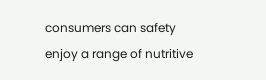consumers can safety enjoy a range of nutritive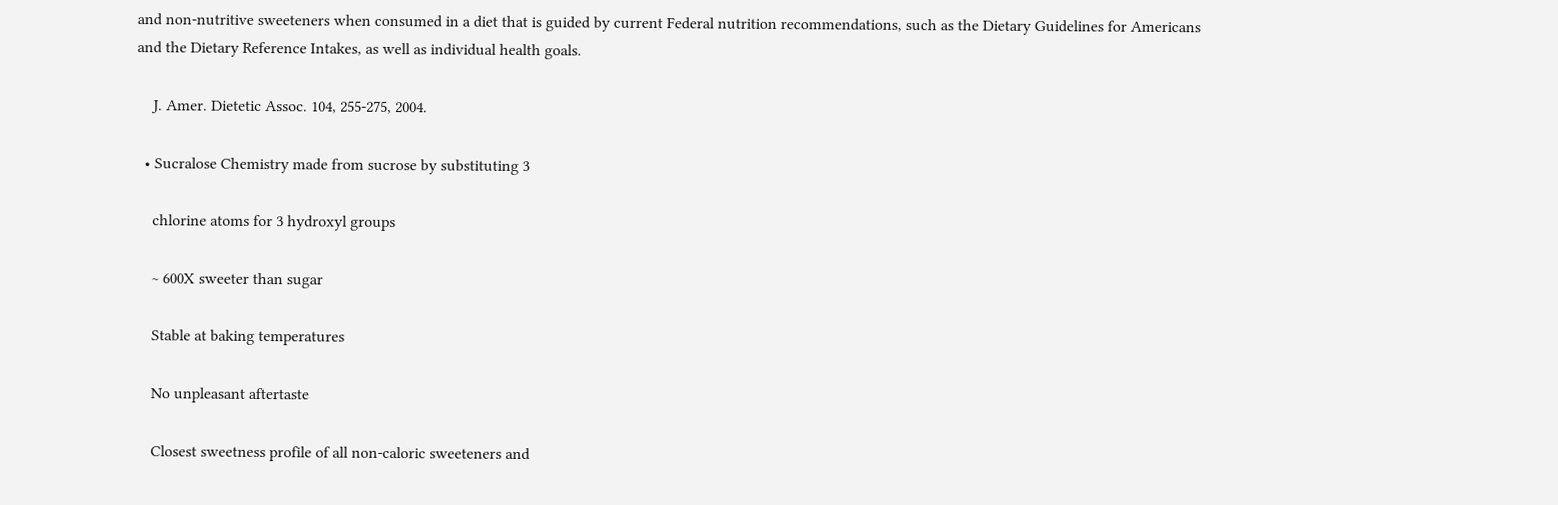and non-nutritive sweeteners when consumed in a diet that is guided by current Federal nutrition recommendations, such as the Dietary Guidelines for Americans and the Dietary Reference Intakes, as well as individual health goals.

    J. Amer. Dietetic Assoc. 104, 255-275, 2004.

  • Sucralose Chemistry made from sucrose by substituting 3

    chlorine atoms for 3 hydroxyl groups

    ~ 600X sweeter than sugar

    Stable at baking temperatures

    No unpleasant aftertaste

    Closest sweetness profile of all non-caloric sweeteners and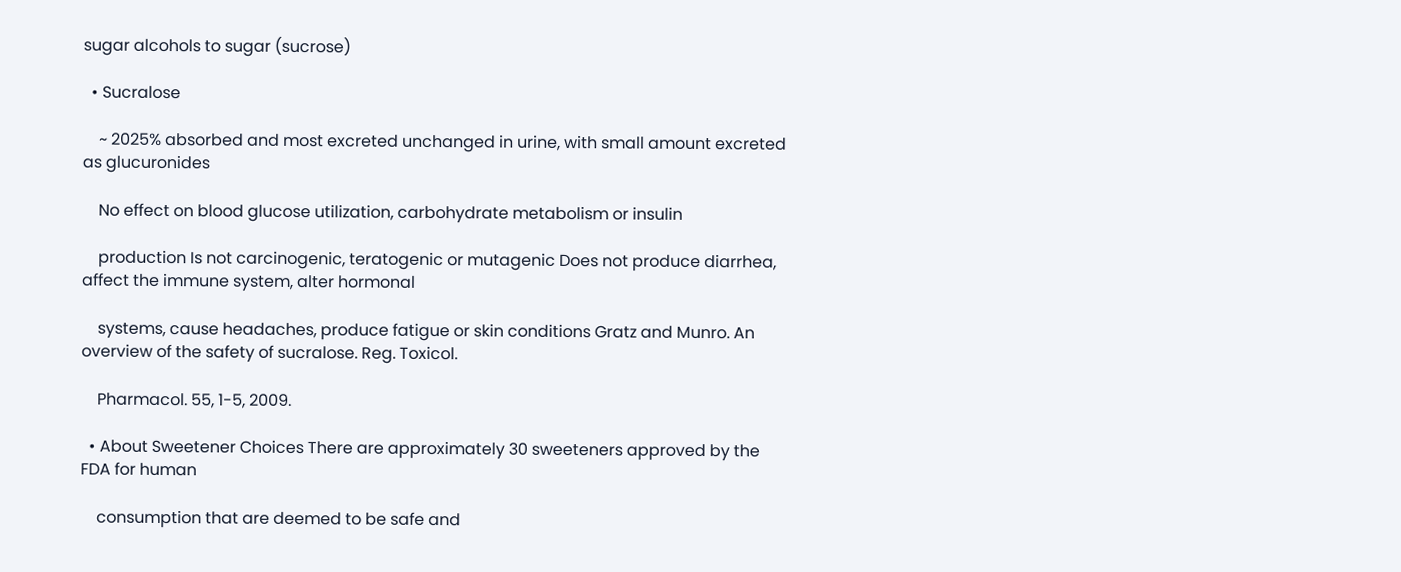sugar alcohols to sugar (sucrose)

  • Sucralose

    ~ 2025% absorbed and most excreted unchanged in urine, with small amount excreted as glucuronides

    No effect on blood glucose utilization, carbohydrate metabolism or insulin

    production Is not carcinogenic, teratogenic or mutagenic Does not produce diarrhea, affect the immune system, alter hormonal

    systems, cause headaches, produce fatigue or skin conditions Gratz and Munro. An overview of the safety of sucralose. Reg. Toxicol.

    Pharmacol. 55, 1-5, 2009.

  • About Sweetener Choices There are approximately 30 sweeteners approved by the FDA for human

    consumption that are deemed to be safe and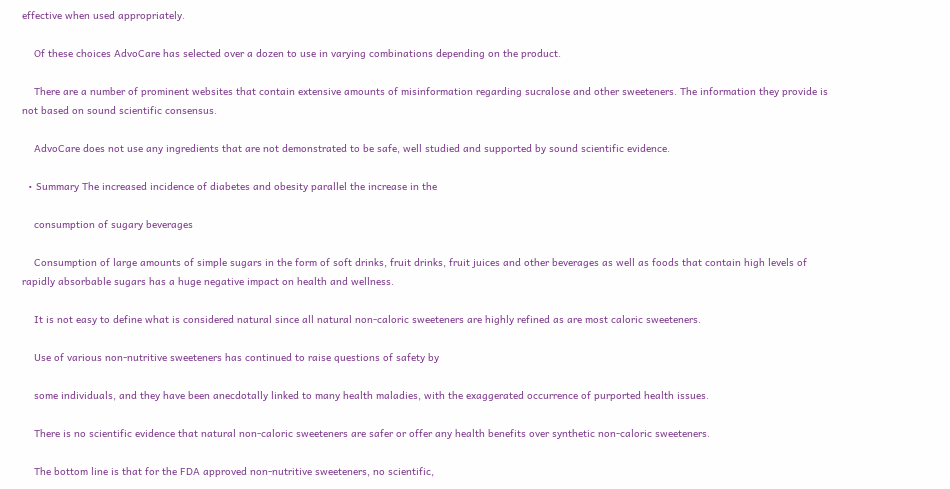effective when used appropriately.

    Of these choices AdvoCare has selected over a dozen to use in varying combinations depending on the product.

    There are a number of prominent websites that contain extensive amounts of misinformation regarding sucralose and other sweeteners. The information they provide is not based on sound scientific consensus.

    AdvoCare does not use any ingredients that are not demonstrated to be safe, well studied and supported by sound scientific evidence.

  • Summary The increased incidence of diabetes and obesity parallel the increase in the

    consumption of sugary beverages

    Consumption of large amounts of simple sugars in the form of soft drinks, fruit drinks, fruit juices and other beverages as well as foods that contain high levels of rapidly absorbable sugars has a huge negative impact on health and wellness.

    It is not easy to define what is considered natural since all natural non-caloric sweeteners are highly refined as are most caloric sweeteners.

    Use of various non-nutritive sweeteners has continued to raise questions of safety by

    some individuals, and they have been anecdotally linked to many health maladies, with the exaggerated occurrence of purported health issues.

    There is no scientific evidence that natural non-caloric sweeteners are safer or offer any health benefits over synthetic non-caloric sweeteners.

    The bottom line is that for the FDA approved non-nutritive sweeteners, no scientific,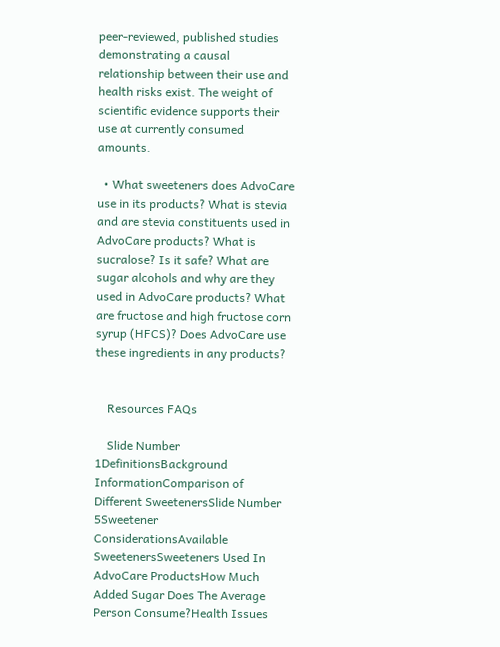peer-reviewed, published studies demonstrating a causal relationship between their use and health risks exist. The weight of scientific evidence supports their use at currently consumed amounts.

  • What sweeteners does AdvoCare use in its products? What is stevia and are stevia constituents used in AdvoCare products? What is sucralose? Is it safe? What are sugar alcohols and why are they used in AdvoCare products? What are fructose and high fructose corn syrup (HFCS)? Does AdvoCare use these ingredients in any products?


    Resources FAQs

    Slide Number 1DefinitionsBackground InformationComparison of Different SweetenersSlide Number 5Sweetener ConsiderationsAvailable SweetenersSweeteners Used In AdvoCare ProductsHow Much Added Sugar Does The Average Person Consume?Health Issues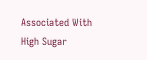Associated With High Sugar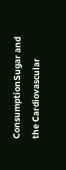ConsumptionSugar and the Cardiovascular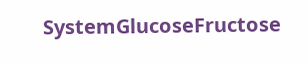SystemGlucoseFructose